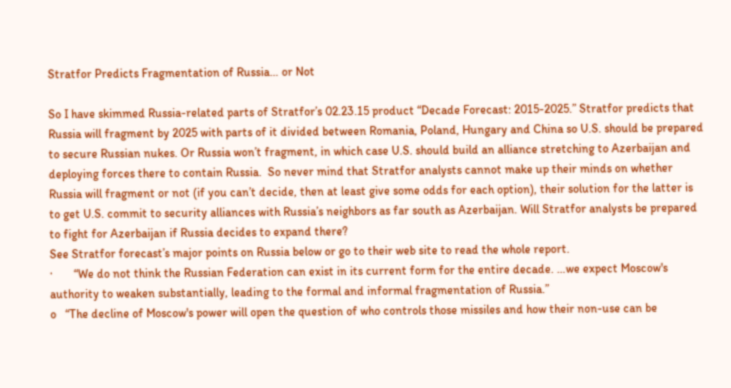Stratfor Predicts Fragmentation of Russia… or Not

So I have skimmed Russia-related parts of Stratfor’s 02.23.15 product “Decade Forecast: 2015-2025.” Stratfor predicts that Russia will fragment by 2025 with parts of it divided between Romania, Poland, Hungary and China so U.S. should be prepared to secure Russian nukes. Or Russia won’t fragment, in which case U.S. should build an alliance stretching to Azerbaijan and deploying forces there to contain Russia.  So never mind that Stratfor analysts cannot make up their minds on whether Russia will fragment or not (if you can’t decide, then at least give some odds for each option), their solution for the latter is to get U.S. commit to security alliances with Russia’s neighbors as far south as Azerbaijan. Will Stratfor analysts be prepared to fight for Azerbaijan if Russia decides to expand there?
See Stratfor forecast’s major points on Russia below or go to their web site to read the whole report.
·       “We do not think the Russian Federation can exist in its current form for the entire decade. …we expect Moscow's authority to weaken substantially, leading to the formal and informal fragmentation of Russia.”
o   “The decline of Moscow's power will open the question of who controls those missiles and how their non-use can be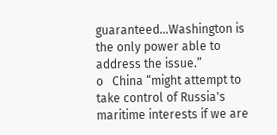guaranteed…Washington is the only power able to address the issue.”
o   China “might attempt to take control of Russia's maritime interests if we are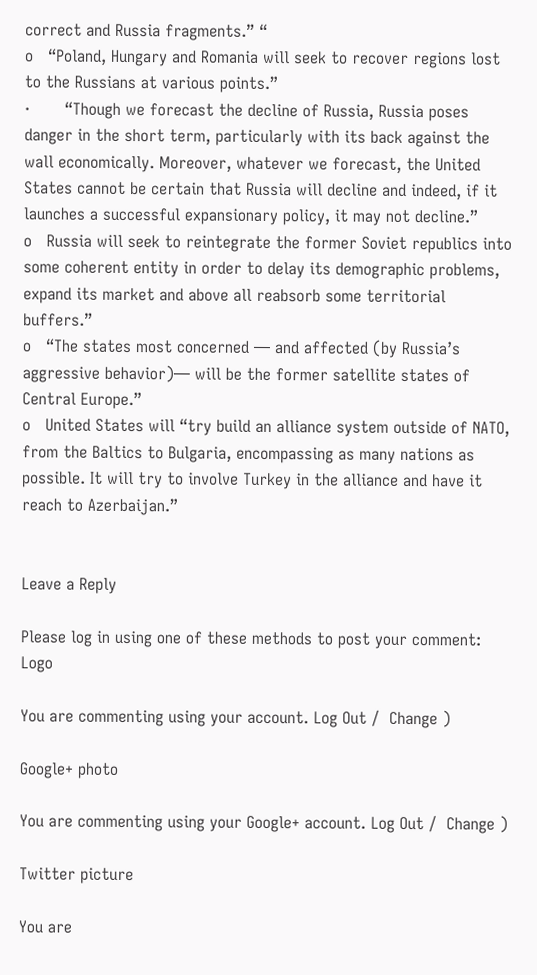correct and Russia fragments.” “
o   “Poland, Hungary and Romania will seek to recover regions lost to the Russians at various points.”
·       “Though we forecast the decline of Russia, Russia poses danger in the short term, particularly with its back against the wall economically. Moreover, whatever we forecast, the United States cannot be certain that Russia will decline and indeed, if it launches a successful expansionary policy, it may not decline.”
o   Russia will seek to reintegrate the former Soviet republics into some coherent entity in order to delay its demographic problems, expand its market and above all reabsorb some territorial buffers.”
o   “The states most concerned — and affected (by Russia’s aggressive behavior)— will be the former satellite states of Central Europe.”
o   United States will “try build an alliance system outside of NATO, from the Baltics to Bulgaria, encompassing as many nations as possible. It will try to involve Turkey in the alliance and have it reach to Azerbaijan.”


Leave a Reply

Please log in using one of these methods to post your comment: Logo

You are commenting using your account. Log Out /  Change )

Google+ photo

You are commenting using your Google+ account. Log Out /  Change )

Twitter picture

You are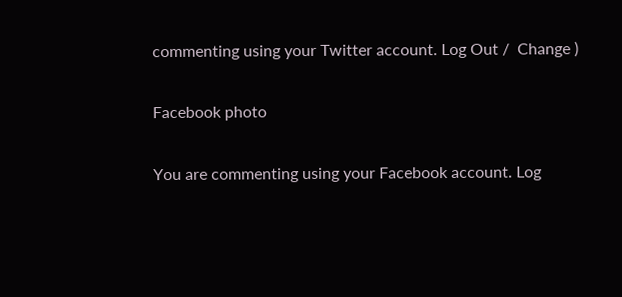commenting using your Twitter account. Log Out /  Change )

Facebook photo

You are commenting using your Facebook account. Log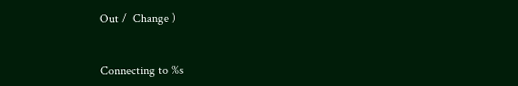Out /  Change )


Connecting to %s